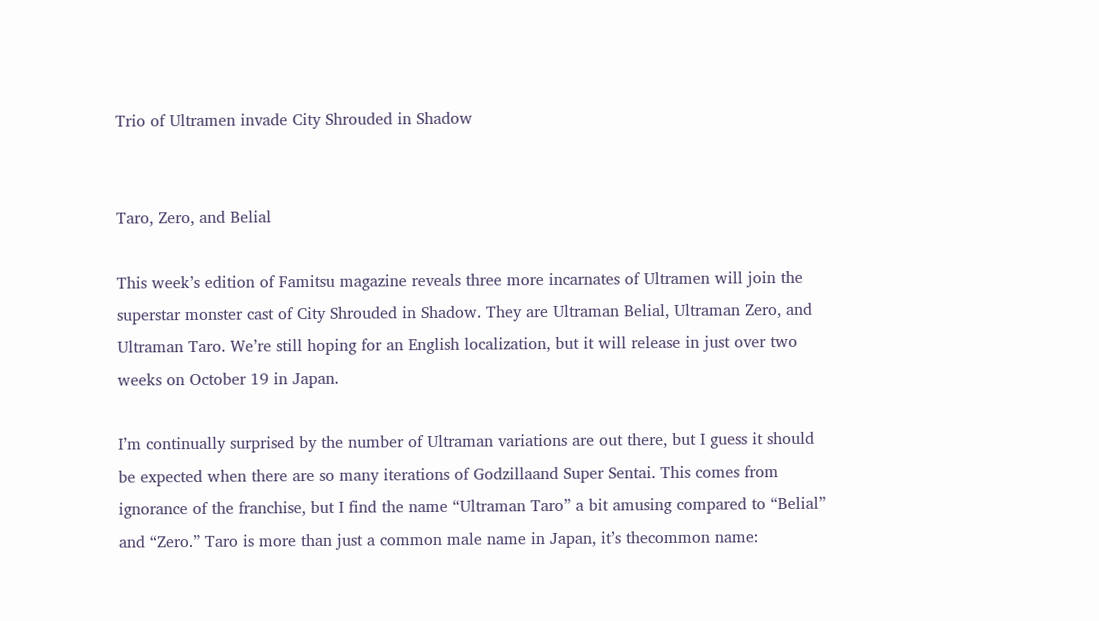Trio of Ultramen invade City Shrouded in Shadow


Taro, Zero, and Belial

This week’s edition of Famitsu magazine reveals three more incarnates of Ultramen will join the superstar monster cast of City Shrouded in Shadow. They are Ultraman Belial, Ultraman Zero, and Ultraman Taro. We’re still hoping for an English localization, but it will release in just over two weeks on October 19 in Japan.

I’m continually surprised by the number of Ultraman variations are out there, but I guess it should be expected when there are so many iterations of Godzillaand Super Sentai. This comes from ignorance of the franchise, but I find the name “Ultraman Taro” a bit amusing compared to “Belial” and “Zero.” Taro is more than just a common male name in Japan, it’s thecommon name: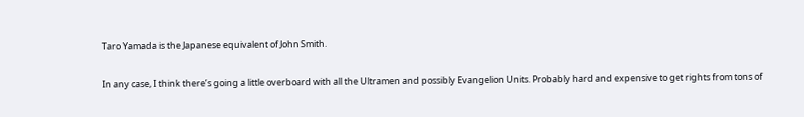Taro Yamada is the Japanese equivalent of John Smith.

In any case, I think there’s going a little overboard with all the Ultramen and possibly Evangelion Units. Probably hard and expensive to get rights from tons of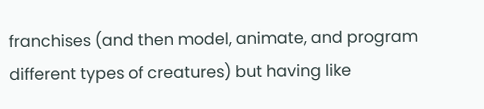franchises (and then model, animate, and program different types of creatures) but having like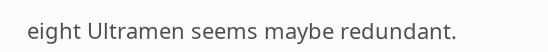eight Ultramen seems maybe redundant.